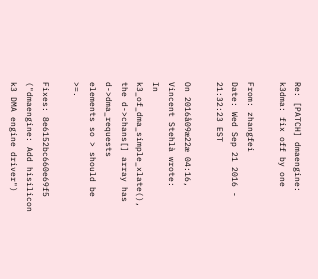Re: [PATCH] dmaengine: k3dma: fix off by one

From: zhangfei
Date: Wed Sep 21 2016 - 21:32:23 EST

On 2016å09æ22æ 04:16, Vincent Stehlà wrote:
In k3_of_dma_simple_xlate(), the d->chans[] array has d->dma_requests
elements so > should be >=.

Fixes: 8e6152bc660e69f5 ("dmaengine: Add hisilicon k3 DMA engine driver")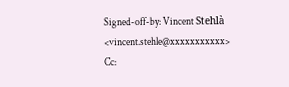Signed-off-by: Vincent Stehlà <vincent.stehle@xxxxxxxxxxx>
Cc: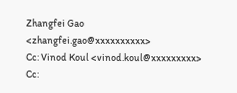Zhangfei Gao <zhangfei.gao@xxxxxxxxxx>
Cc: Vinod Koul <vinod.koul@xxxxxxxxx>
Cc: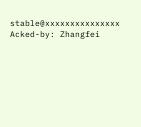stable@xxxxxxxxxxxxxxx
Acked-by: Zhangfei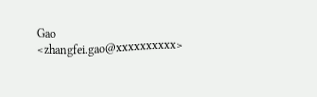Gao <zhangfei.gao@xxxxxxxxxx>